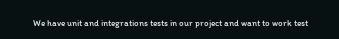We have unit and integrations tests in our project and want to work test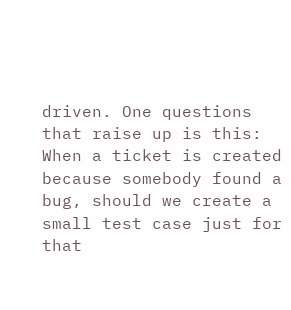driven. One questions that raise up is this: When a ticket is created because somebody found a bug, should we create a small test case just for that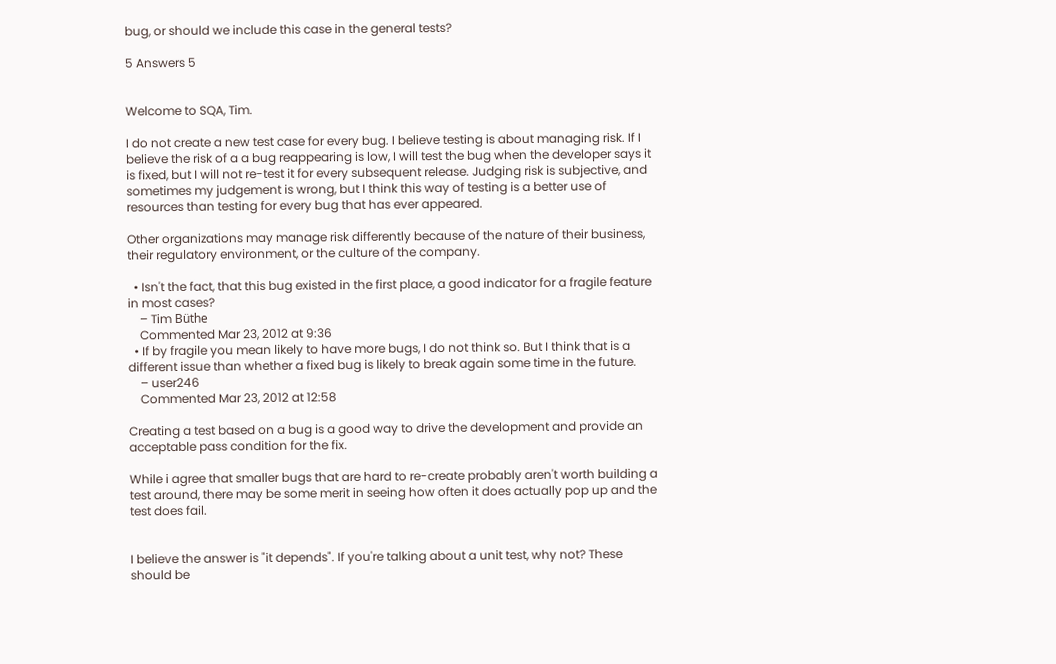bug, or should we include this case in the general tests?

5 Answers 5


Welcome to SQA, Tim.

I do not create a new test case for every bug. I believe testing is about managing risk. If I believe the risk of a a bug reappearing is low, I will test the bug when the developer says it is fixed, but I will not re-test it for every subsequent release. Judging risk is subjective, and sometimes my judgement is wrong, but I think this way of testing is a better use of resources than testing for every bug that has ever appeared.

Other organizations may manage risk differently because of the nature of their business, their regulatory environment, or the culture of the company.

  • Isn't the fact, that this bug existed in the first place, a good indicator for a fragile feature in most cases?
    – Tim Büthe
    Commented Mar 23, 2012 at 9:36
  • If by fragile you mean likely to have more bugs, I do not think so. But I think that is a different issue than whether a fixed bug is likely to break again some time in the future.
    – user246
    Commented Mar 23, 2012 at 12:58

Creating a test based on a bug is a good way to drive the development and provide an acceptable pass condition for the fix.

While i agree that smaller bugs that are hard to re-create probably aren't worth building a test around, there may be some merit in seeing how often it does actually pop up and the test does fail.


I believe the answer is "it depends". If you're talking about a unit test, why not? These should be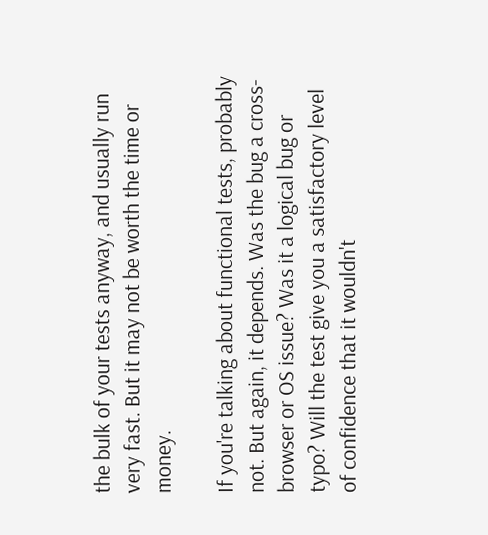the bulk of your tests anyway, and usually run very fast. But it may not be worth the time or money.

If you're talking about functional tests, probably not. But again, it depends. Was the bug a cross-browser or OS issue? Was it a logical bug or typo? Will the test give you a satisfactory level of confidence that it wouldn't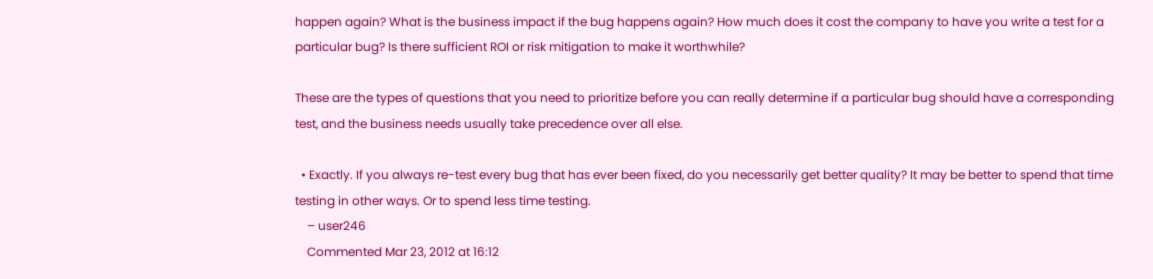happen again? What is the business impact if the bug happens again? How much does it cost the company to have you write a test for a particular bug? Is there sufficient ROI or risk mitigation to make it worthwhile?

These are the types of questions that you need to prioritize before you can really determine if a particular bug should have a corresponding test, and the business needs usually take precedence over all else.

  • Exactly. If you always re-test every bug that has ever been fixed, do you necessarily get better quality? It may be better to spend that time testing in other ways. Or to spend less time testing.
    – user246
    Commented Mar 23, 2012 at 16:12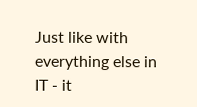Just like with everything else in IT - it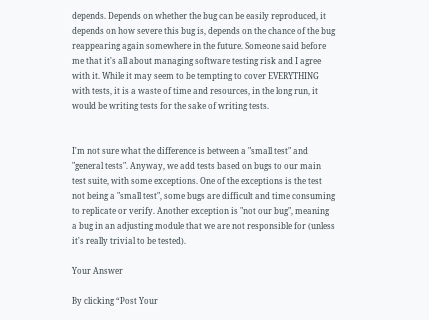depends. Depends on whether the bug can be easily reproduced, it depends on how severe this bug is, depends on the chance of the bug reappearing again somewhere in the future. Someone said before me that it's all about managing software testing risk and I agree with it. While it may seem to be tempting to cover EVERYTHING with tests, it is a waste of time and resources, in the long run, it would be writing tests for the sake of writing tests.


I'm not sure what the difference is between a "small test" and "general tests". Anyway, we add tests based on bugs to our main test suite, with some exceptions. One of the exceptions is the test not being a "small test", some bugs are difficult and time consuming to replicate or verify. Another exception is "not our bug", meaning a bug in an adjusting module that we are not responsible for (unless it's really trivial to be tested).

Your Answer

By clicking “Post Your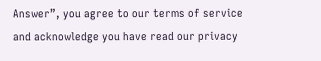Answer”, you agree to our terms of service and acknowledge you have read our privacy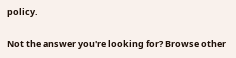policy.

Not the answer you're looking for? Browse other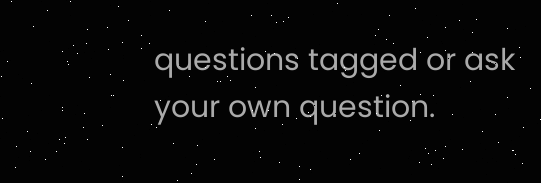questions tagged or ask your own question.